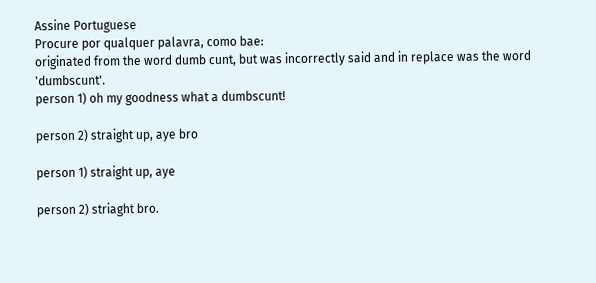Assine Portuguese
Procure por qualquer palavra, como bae:
originated from the word dumb cunt, but was incorrectly said and in replace was the word 'dumbscunt'.
person 1) oh my goodness what a dumbscunt!

person 2) straight up, aye bro

person 1) straight up, aye

person 2) striaght bro.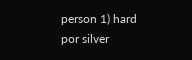person 1) hard
por silver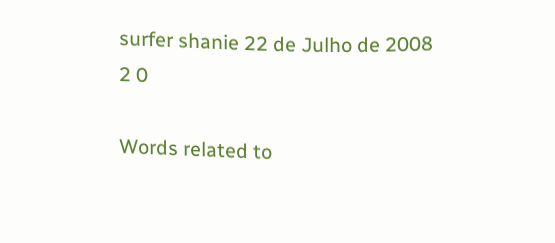surfer shanie 22 de Julho de 2008
2 0

Words related to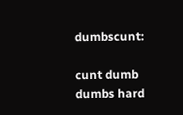dumbscunt:

cunt dumb dumbs hard